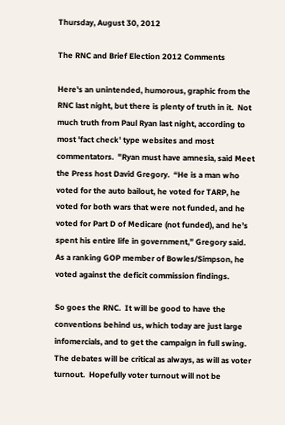Thursday, August 30, 2012

The RNC and Brief Election 2012 Comments

Here's an unintended, humorous, graphic from the RNC last night, but there is plenty of truth in it.  Not much truth from Paul Ryan last night, according to most 'fact check' type websites and most commentators.  "Ryan must have amnesia, said Meet the Press host David Gregory.  “He is a man who voted for the auto bailout, he voted for TARP, he voted for both wars that were not funded, and he voted for Part D of Medicare (not funded), and he’s spent his entire life in government,” Gregory said. As a ranking GOP member of Bowles/Simpson, he voted against the deficit commission findings.

So goes the RNC.  It will be good to have the conventions behind us, which today are just large infomercials, and to get the campaign in full swing.  The debates will be critical as always, as will as voter turnout.  Hopefully voter turnout will not be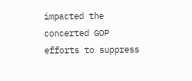impacted the concerted GOP efforts to suppress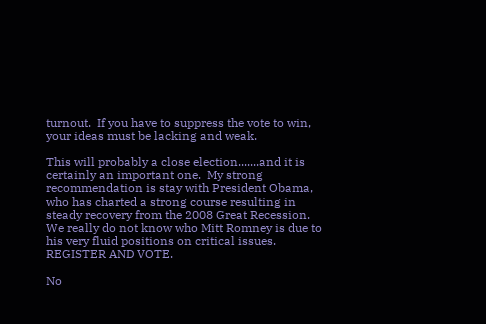turnout.  If you have to suppress the vote to win, your ideas must be lacking and weak.

This will probably a close election.......and it is certainly an important one.  My strong recommendation is stay with President Obama, who has charted a strong course resulting in steady recovery from the 2008 Great Recession.  We really do not know who Mitt Romney is due to his very fluid positions on critical issues.  REGISTER AND VOTE.

No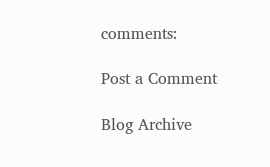comments:

Post a Comment

Blog Archive